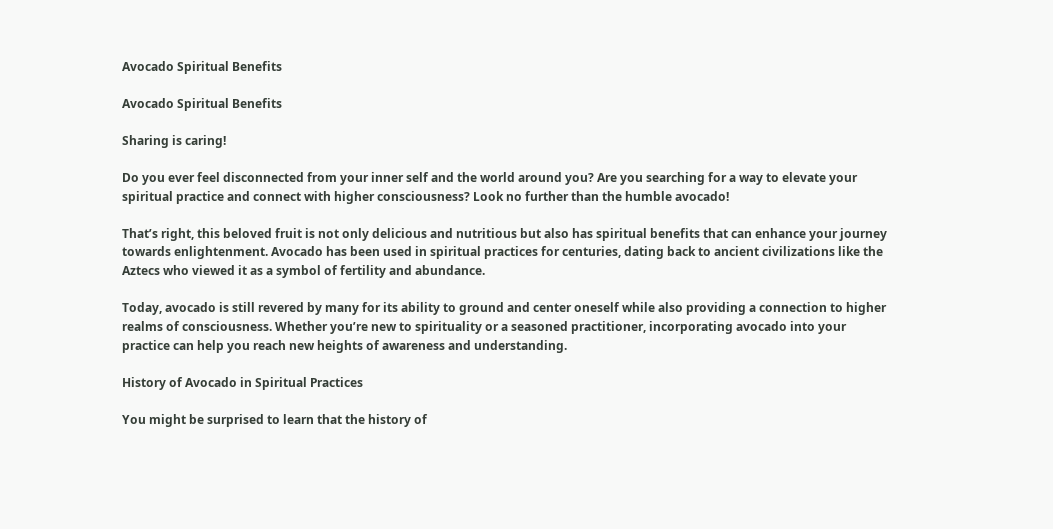Avocado Spiritual Benefits

Avocado Spiritual Benefits

Sharing is caring!

Do you ever feel disconnected from your inner self and the world around you? Are you searching for a way to elevate your spiritual practice and connect with higher consciousness? Look no further than the humble avocado!

That’s right, this beloved fruit is not only delicious and nutritious but also has spiritual benefits that can enhance your journey towards enlightenment. Avocado has been used in spiritual practices for centuries, dating back to ancient civilizations like the Aztecs who viewed it as a symbol of fertility and abundance.

Today, avocado is still revered by many for its ability to ground and center oneself while also providing a connection to higher realms of consciousness. Whether you’re new to spirituality or a seasoned practitioner, incorporating avocado into your practice can help you reach new heights of awareness and understanding.

History of Avocado in Spiritual Practices

You might be surprised to learn that the history of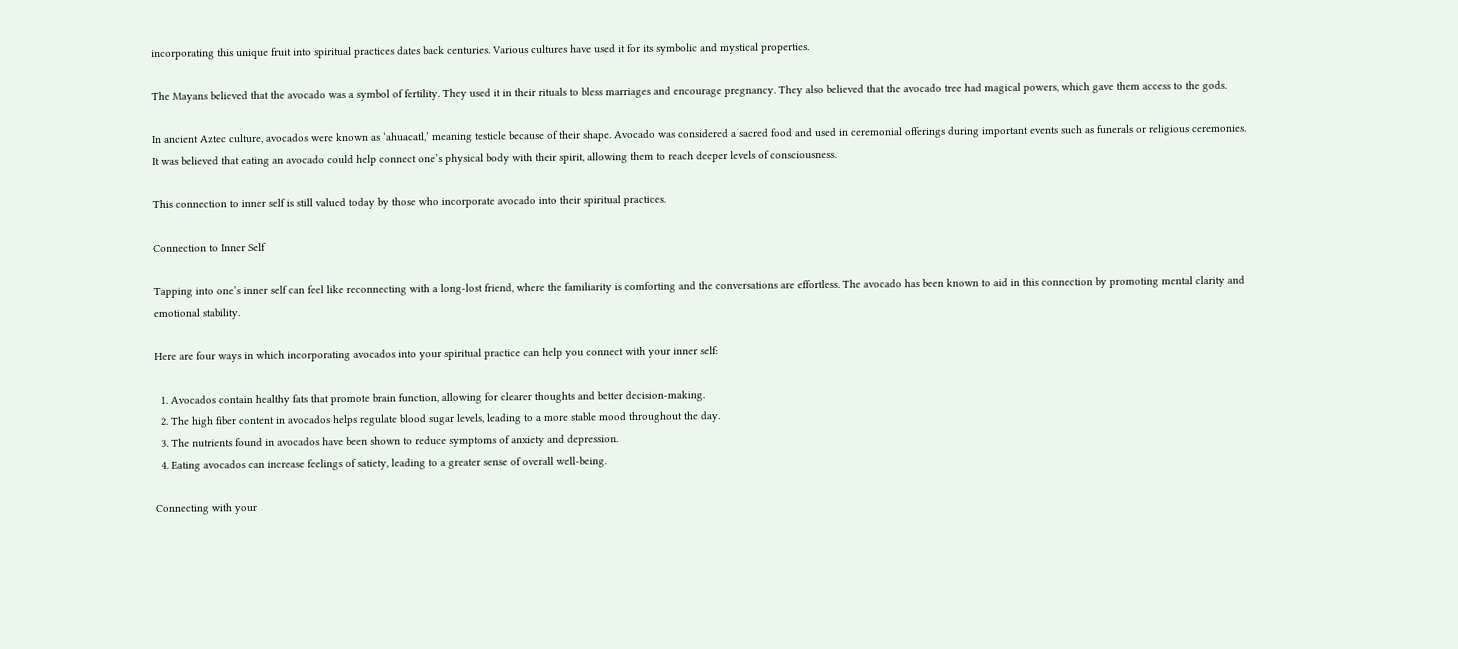incorporating this unique fruit into spiritual practices dates back centuries. Various cultures have used it for its symbolic and mystical properties.

The Mayans believed that the avocado was a symbol of fertility. They used it in their rituals to bless marriages and encourage pregnancy. They also believed that the avocado tree had magical powers, which gave them access to the gods.

In ancient Aztec culture, avocados were known as ‘ahuacatl,’ meaning testicle because of their shape. Avocado was considered a sacred food and used in ceremonial offerings during important events such as funerals or religious ceremonies. It was believed that eating an avocado could help connect one’s physical body with their spirit, allowing them to reach deeper levels of consciousness.

This connection to inner self is still valued today by those who incorporate avocado into their spiritual practices.

Connection to Inner Self

Tapping into one’s inner self can feel like reconnecting with a long-lost friend, where the familiarity is comforting and the conversations are effortless. The avocado has been known to aid in this connection by promoting mental clarity and emotional stability.

Here are four ways in which incorporating avocados into your spiritual practice can help you connect with your inner self:

  1. Avocados contain healthy fats that promote brain function, allowing for clearer thoughts and better decision-making.
  2. The high fiber content in avocados helps regulate blood sugar levels, leading to a more stable mood throughout the day.
  3. The nutrients found in avocados have been shown to reduce symptoms of anxiety and depression.
  4. Eating avocados can increase feelings of satiety, leading to a greater sense of overall well-being.

Connecting with your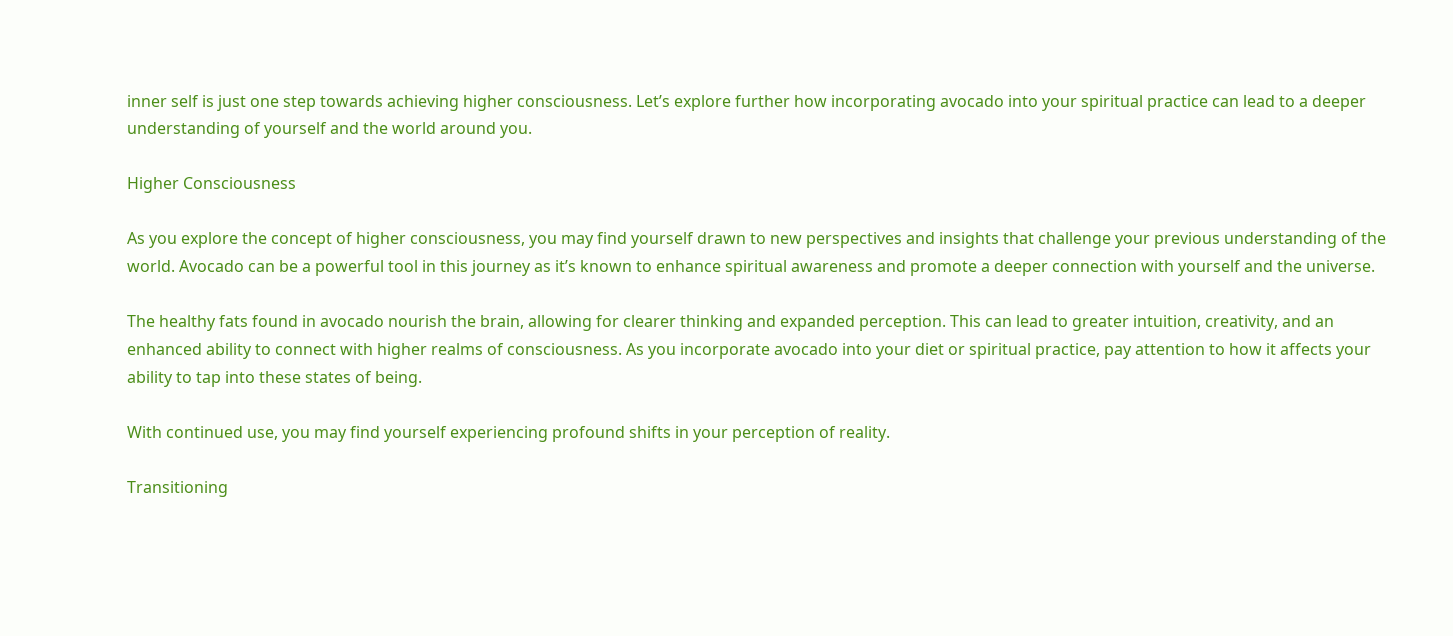inner self is just one step towards achieving higher consciousness. Let’s explore further how incorporating avocado into your spiritual practice can lead to a deeper understanding of yourself and the world around you.

Higher Consciousness

As you explore the concept of higher consciousness, you may find yourself drawn to new perspectives and insights that challenge your previous understanding of the world. Avocado can be a powerful tool in this journey as it’s known to enhance spiritual awareness and promote a deeper connection with yourself and the universe.

The healthy fats found in avocado nourish the brain, allowing for clearer thinking and expanded perception. This can lead to greater intuition, creativity, and an enhanced ability to connect with higher realms of consciousness. As you incorporate avocado into your diet or spiritual practice, pay attention to how it affects your ability to tap into these states of being.

With continued use, you may find yourself experiencing profound shifts in your perception of reality.

Transitioning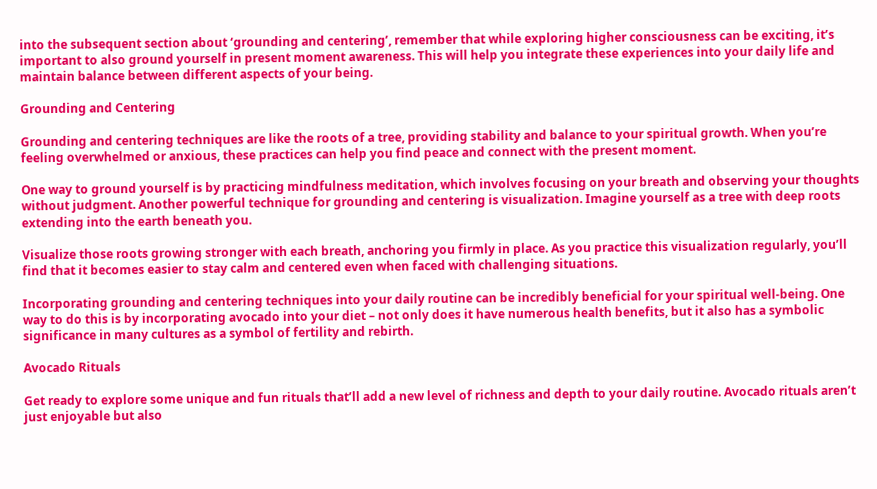into the subsequent section about ‘grounding and centering’, remember that while exploring higher consciousness can be exciting, it’s important to also ground yourself in present moment awareness. This will help you integrate these experiences into your daily life and maintain balance between different aspects of your being.

Grounding and Centering

Grounding and centering techniques are like the roots of a tree, providing stability and balance to your spiritual growth. When you’re feeling overwhelmed or anxious, these practices can help you find peace and connect with the present moment.

One way to ground yourself is by practicing mindfulness meditation, which involves focusing on your breath and observing your thoughts without judgment. Another powerful technique for grounding and centering is visualization. Imagine yourself as a tree with deep roots extending into the earth beneath you.

Visualize those roots growing stronger with each breath, anchoring you firmly in place. As you practice this visualization regularly, you’ll find that it becomes easier to stay calm and centered even when faced with challenging situations.

Incorporating grounding and centering techniques into your daily routine can be incredibly beneficial for your spiritual well-being. One way to do this is by incorporating avocado into your diet – not only does it have numerous health benefits, but it also has a symbolic significance in many cultures as a symbol of fertility and rebirth.

Avocado Rituals

Get ready to explore some unique and fun rituals that’ll add a new level of richness and depth to your daily routine. Avocado rituals aren’t just enjoyable but also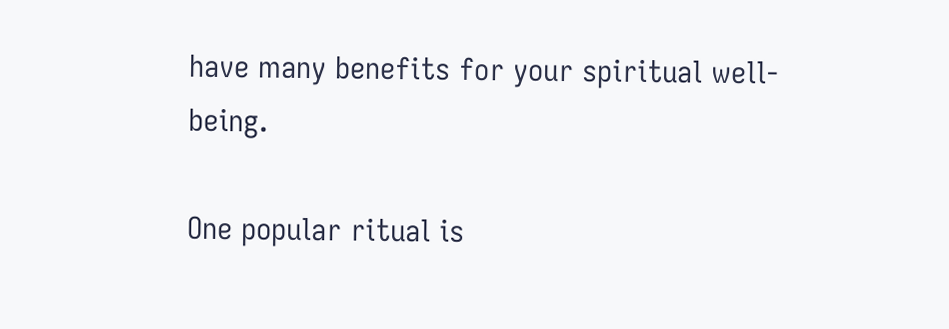have many benefits for your spiritual well-being.

One popular ritual is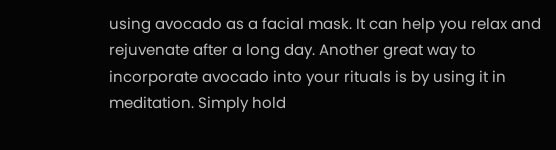using avocado as a facial mask. It can help you relax and rejuvenate after a long day. Another great way to incorporate avocado into your rituals is by using it in meditation. Simply hold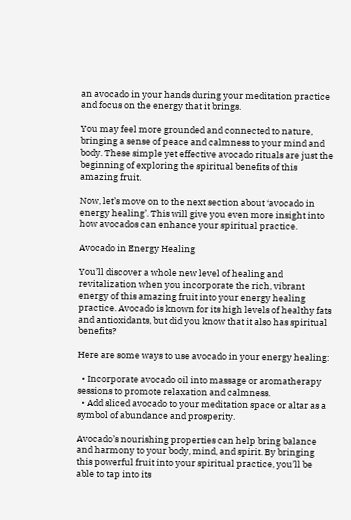an avocado in your hands during your meditation practice and focus on the energy that it brings.

You may feel more grounded and connected to nature, bringing a sense of peace and calmness to your mind and body. These simple yet effective avocado rituals are just the beginning of exploring the spiritual benefits of this amazing fruit.

Now, let’s move on to the next section about ‘avocado in energy healing’. This will give you even more insight into how avocados can enhance your spiritual practice.

Avocado in Energy Healing

You’ll discover a whole new level of healing and revitalization when you incorporate the rich, vibrant energy of this amazing fruit into your energy healing practice. Avocado is known for its high levels of healthy fats and antioxidants, but did you know that it also has spiritual benefits?

Here are some ways to use avocado in your energy healing:

  • Incorporate avocado oil into massage or aromatherapy sessions to promote relaxation and calmness.
  • Add sliced avocado to your meditation space or altar as a symbol of abundance and prosperity.

Avocado’s nourishing properties can help bring balance and harmony to your body, mind, and spirit. By bringing this powerful fruit into your spiritual practice, you’ll be able to tap into its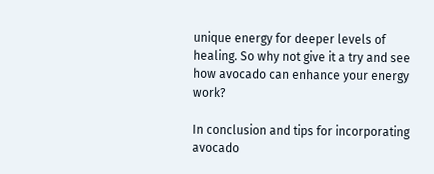unique energy for deeper levels of healing. So why not give it a try and see how avocado can enhance your energy work?

In conclusion and tips for incorporating avocado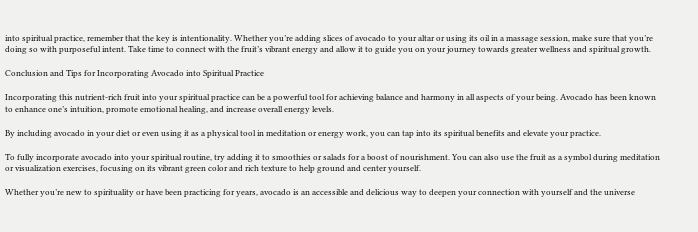into spiritual practice, remember that the key is intentionality. Whether you’re adding slices of avocado to your altar or using its oil in a massage session, make sure that you’re doing so with purposeful intent. Take time to connect with the fruit’s vibrant energy and allow it to guide you on your journey towards greater wellness and spiritual growth.

Conclusion and Tips for Incorporating Avocado into Spiritual Practice

Incorporating this nutrient-rich fruit into your spiritual practice can be a powerful tool for achieving balance and harmony in all aspects of your being. Avocado has been known to enhance one’s intuition, promote emotional healing, and increase overall energy levels.

By including avocado in your diet or even using it as a physical tool in meditation or energy work, you can tap into its spiritual benefits and elevate your practice.

To fully incorporate avocado into your spiritual routine, try adding it to smoothies or salads for a boost of nourishment. You can also use the fruit as a symbol during meditation or visualization exercises, focusing on its vibrant green color and rich texture to help ground and center yourself.

Whether you’re new to spirituality or have been practicing for years, avocado is an accessible and delicious way to deepen your connection with yourself and the universe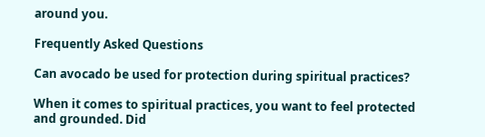around you.

Frequently Asked Questions

Can avocado be used for protection during spiritual practices?

When it comes to spiritual practices, you want to feel protected and grounded. Did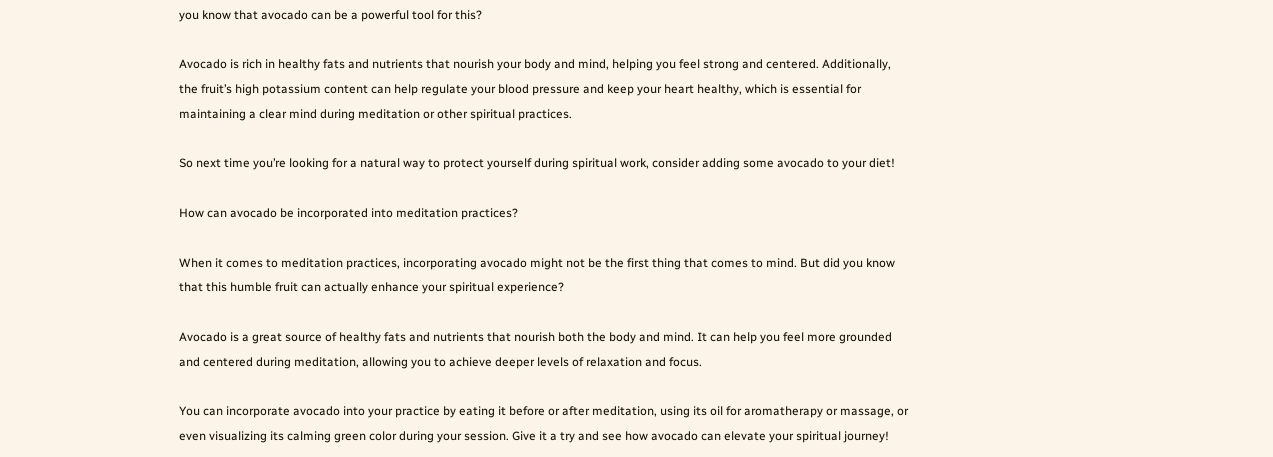you know that avocado can be a powerful tool for this?

Avocado is rich in healthy fats and nutrients that nourish your body and mind, helping you feel strong and centered. Additionally, the fruit’s high potassium content can help regulate your blood pressure and keep your heart healthy, which is essential for maintaining a clear mind during meditation or other spiritual practices.

So next time you’re looking for a natural way to protect yourself during spiritual work, consider adding some avocado to your diet!

How can avocado be incorporated into meditation practices?

When it comes to meditation practices, incorporating avocado might not be the first thing that comes to mind. But did you know that this humble fruit can actually enhance your spiritual experience?

Avocado is a great source of healthy fats and nutrients that nourish both the body and mind. It can help you feel more grounded and centered during meditation, allowing you to achieve deeper levels of relaxation and focus.

You can incorporate avocado into your practice by eating it before or after meditation, using its oil for aromatherapy or massage, or even visualizing its calming green color during your session. Give it a try and see how avocado can elevate your spiritual journey!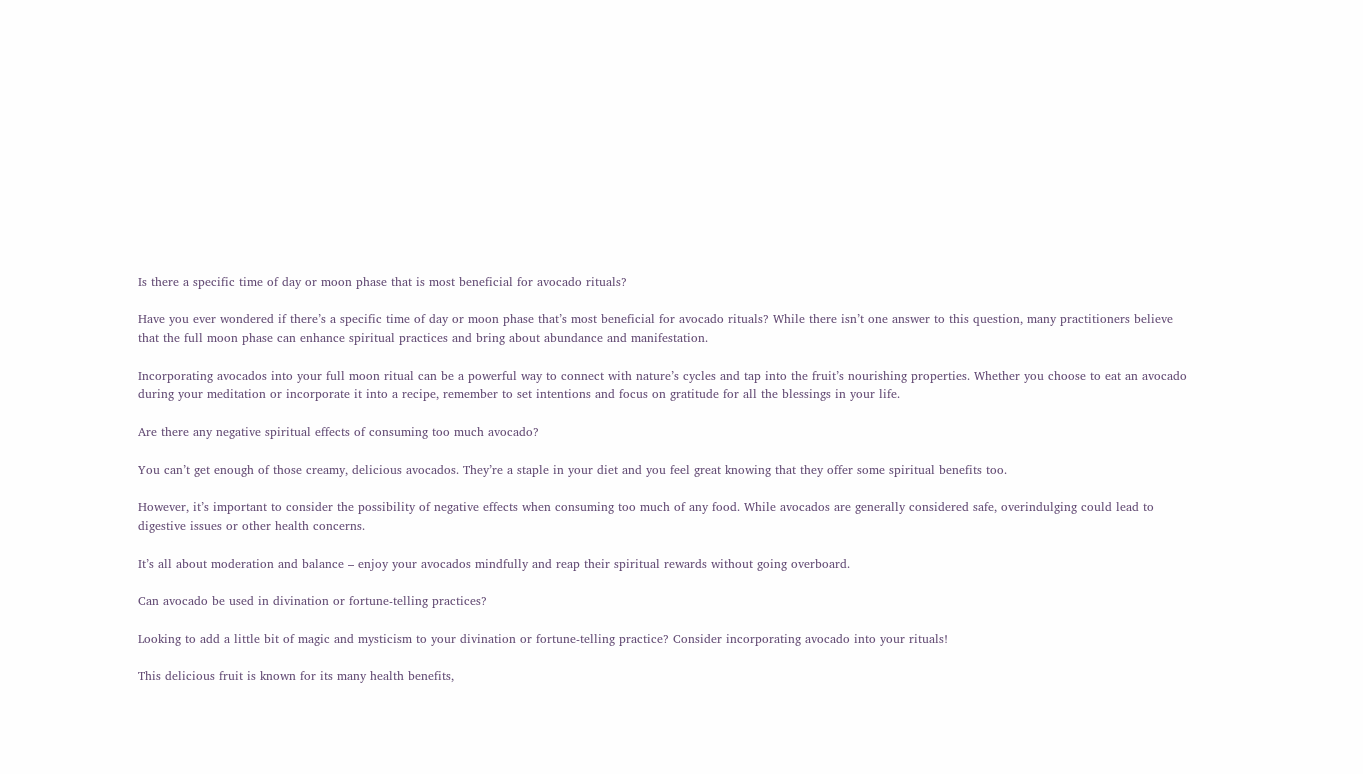Is there a specific time of day or moon phase that is most beneficial for avocado rituals?

Have you ever wondered if there’s a specific time of day or moon phase that’s most beneficial for avocado rituals? While there isn’t one answer to this question, many practitioners believe that the full moon phase can enhance spiritual practices and bring about abundance and manifestation.

Incorporating avocados into your full moon ritual can be a powerful way to connect with nature’s cycles and tap into the fruit’s nourishing properties. Whether you choose to eat an avocado during your meditation or incorporate it into a recipe, remember to set intentions and focus on gratitude for all the blessings in your life.

Are there any negative spiritual effects of consuming too much avocado?

You can’t get enough of those creamy, delicious avocados. They’re a staple in your diet and you feel great knowing that they offer some spiritual benefits too.

However, it’s important to consider the possibility of negative effects when consuming too much of any food. While avocados are generally considered safe, overindulging could lead to digestive issues or other health concerns.

It’s all about moderation and balance – enjoy your avocados mindfully and reap their spiritual rewards without going overboard.

Can avocado be used in divination or fortune-telling practices?

Looking to add a little bit of magic and mysticism to your divination or fortune-telling practice? Consider incorporating avocado into your rituals!

This delicious fruit is known for its many health benefits,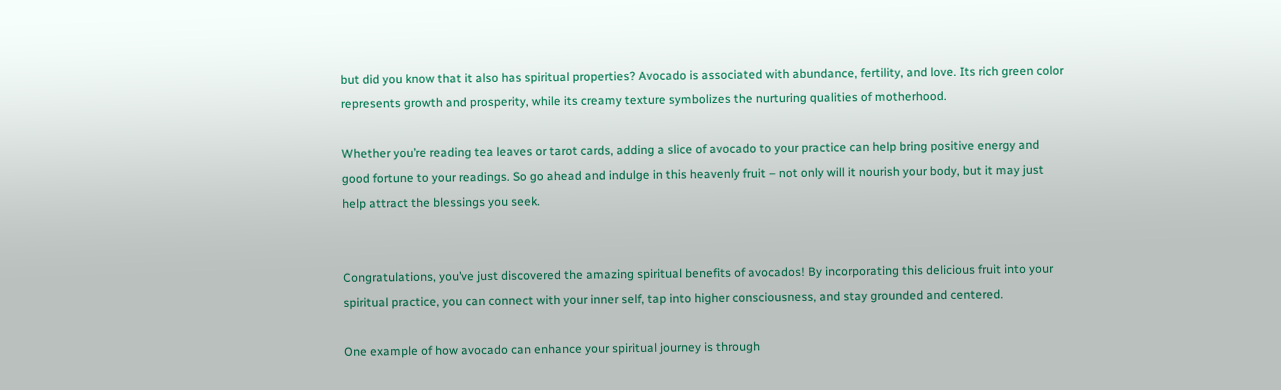but did you know that it also has spiritual properties? Avocado is associated with abundance, fertility, and love. Its rich green color represents growth and prosperity, while its creamy texture symbolizes the nurturing qualities of motherhood.

Whether you’re reading tea leaves or tarot cards, adding a slice of avocado to your practice can help bring positive energy and good fortune to your readings. So go ahead and indulge in this heavenly fruit – not only will it nourish your body, but it may just help attract the blessings you seek.


Congratulations, you’ve just discovered the amazing spiritual benefits of avocados! By incorporating this delicious fruit into your spiritual practice, you can connect with your inner self, tap into higher consciousness, and stay grounded and centered.

One example of how avocado can enhance your spiritual journey is through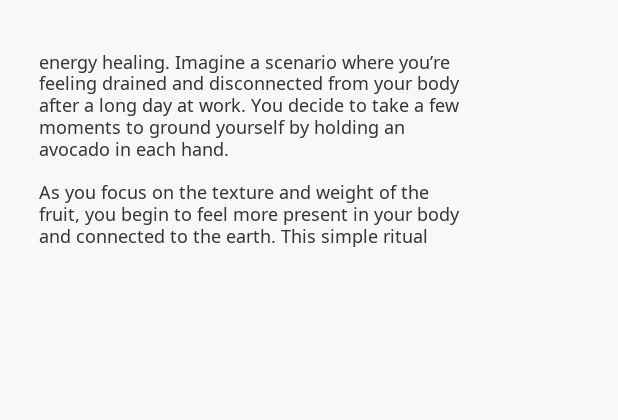energy healing. Imagine a scenario where you’re feeling drained and disconnected from your body after a long day at work. You decide to take a few moments to ground yourself by holding an avocado in each hand.

As you focus on the texture and weight of the fruit, you begin to feel more present in your body and connected to the earth. This simple ritual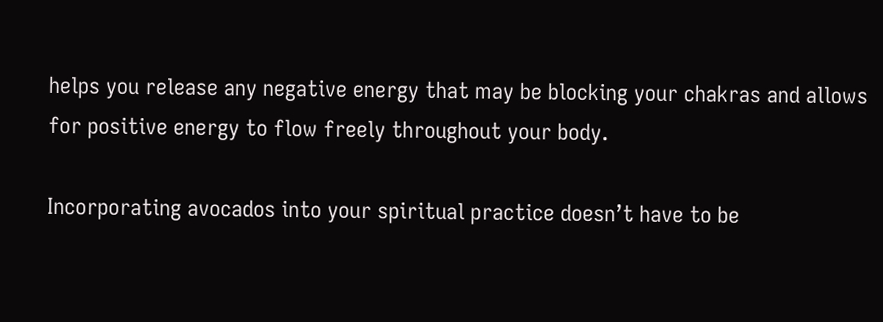helps you release any negative energy that may be blocking your chakras and allows for positive energy to flow freely throughout your body.

Incorporating avocados into your spiritual practice doesn’t have to be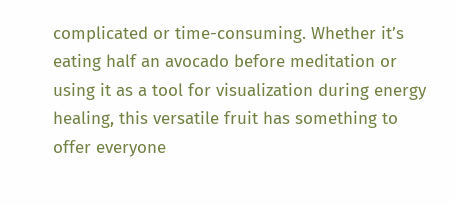complicated or time-consuming. Whether it’s eating half an avocado before meditation or using it as a tool for visualization during energy healing, this versatile fruit has something to offer everyone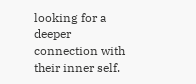looking for a deeper connection with their inner self.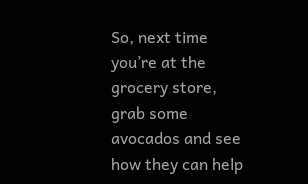So, next time you’re at the grocery store, grab some avocados and see how they can help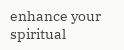enhance your spiritual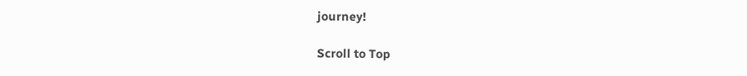journey!

Scroll to Top